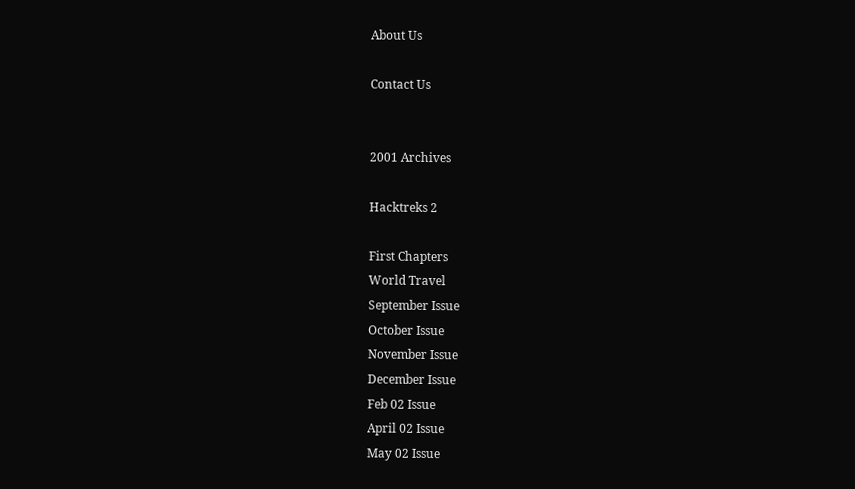About Us

Contact Us


2001 Archives

Hacktreks 2

First Chapters
World Travel
September Issue
October Issue
November Issue
December Issue
Feb 02 Issue
April 02 Issue
May 02 Issue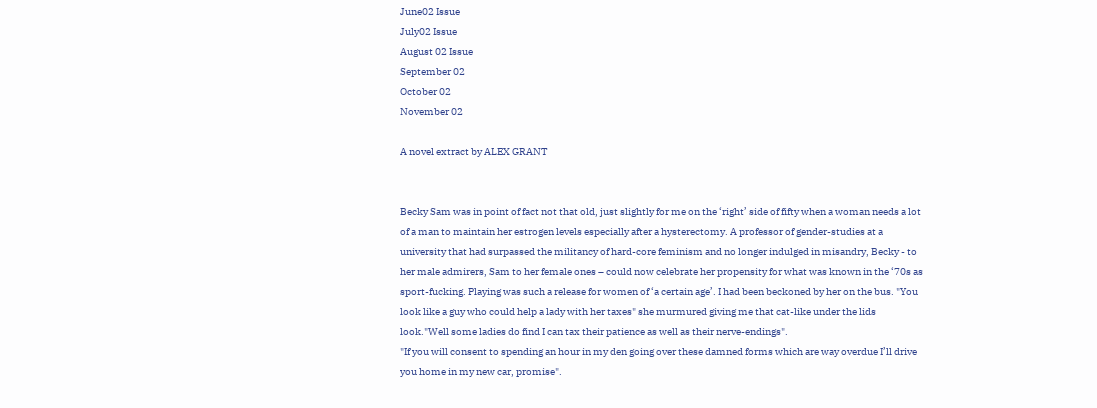June02 Issue
July02 Issue
August 02 Issue
September 02
October 02
November 02

A novel extract by ALEX GRANT


Becky Sam was in point of fact not that old, just slightly for me on the ‘right’ side of fifty when a woman needs a lot of a man to maintain her estrogen levels especially after a hysterectomy. A professor of gender-studies at a university that had surpassed the militancy of hard-core feminism and no longer indulged in misandry, Becky - to her male admirers, Sam to her female ones – could now celebrate her propensity for what was known in the ‘70s as sport-fucking. Playing was such a release for women of ‘a certain age’. I had been beckoned by her on the bus. "You look like a guy who could help a lady with her taxes" she murmured giving me that cat-like under the lids look."Well some ladies do find I can tax their patience as well as their nerve-endings".
"If you will consent to spending an hour in my den going over these damned forms which are way overdue I’ll drive you home in my new car, promise".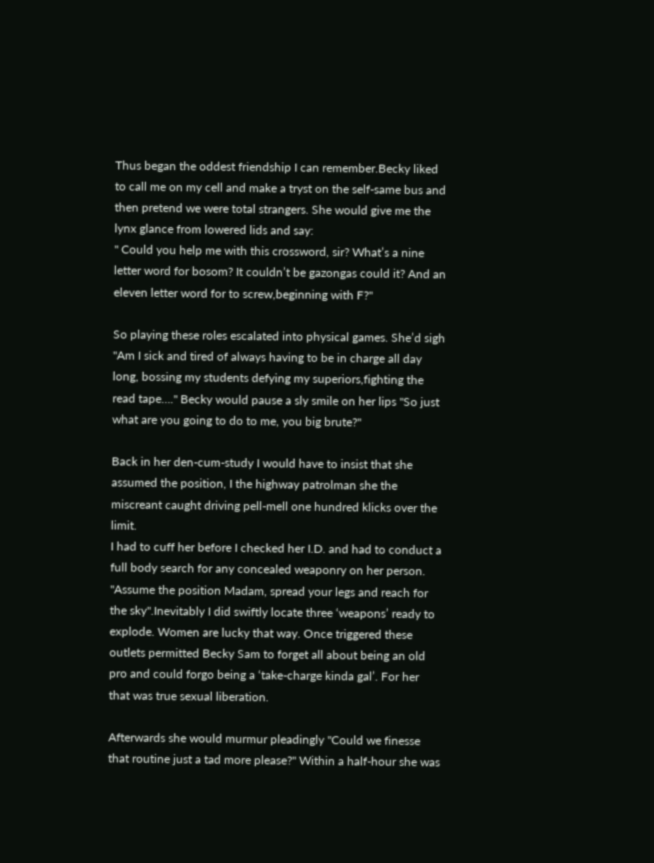Thus began the oddest friendship I can remember.Becky liked to call me on my cell and make a tryst on the self-same bus and then pretend we were total strangers. She would give me the lynx glance from lowered lids and say:
" Could you help me with this crossword, sir? What’s a nine letter word for bosom? It couldn’t be gazongas could it? And an eleven letter word for to screw,beginning with F?"

So playing these roles escalated into physical games. She’d sigh "Am I sick and tired of always having to be in charge all day long, bossing my students defying my superiors,fighting the read tape…." Becky would pause a sly smile on her lips "So just what are you going to do to me, you big brute?"

Back in her den-cum-study I would have to insist that she assumed the position, I the highway patrolman she the miscreant caught driving pell-mell one hundred klicks over the limit.
I had to cuff her before I checked her I.D. and had to conduct a full body search for any concealed weaponry on her person. "Assume the position Madam, spread your legs and reach for the sky".Inevitably I did swiftly locate three ‘weapons’ ready to explode. Women are lucky that way. Once triggered these outlets permitted Becky Sam to forget all about being an old pro and could forgo being a ‘take-charge kinda gal’. For her that was true sexual liberation.

Afterwards she would murmur pleadingly "Could we finesse that routine just a tad more please?" Within a half-hour she was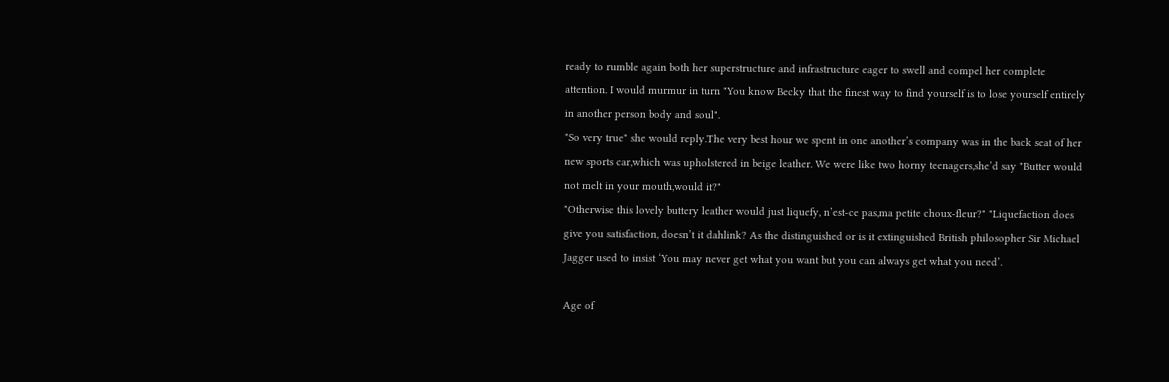ready to rumble again both her superstructure and infrastructure eager to swell and compel her complete attention. I would murmur in turn "You know Becky that the finest way to find yourself is to lose yourself entirely in another person body and soul".
"So very true" she would reply.The very best hour we spent in one another’s company was in the back seat of her new sports car,which was upholstered in beige leather. We were like two horny teenagers,she’d say "Butter would not melt in your mouth,would it?"
"Otherwise this lovely buttery leather would just liquefy, n’est-ce pas,ma petite choux-fleur?" "Liquefaction does give you satisfaction, doesn’t it dahlink? As the distinguished or is it extinguished British philosopher Sir Michael Jagger used to insist ‘You may never get what you want but you can always get what you need’.

Age of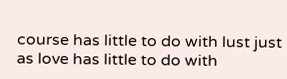course has little to do with lust just as love has little to do with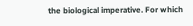the biological imperative. For which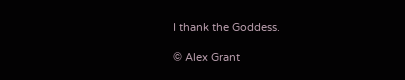I thank the Goddess.

© Alex Grant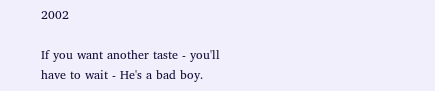2002

If you want another taste - you'll have to wait - He's a bad boy.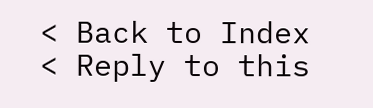< Back to Index
< Reply to this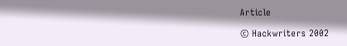Article

© Hackwriters 2002